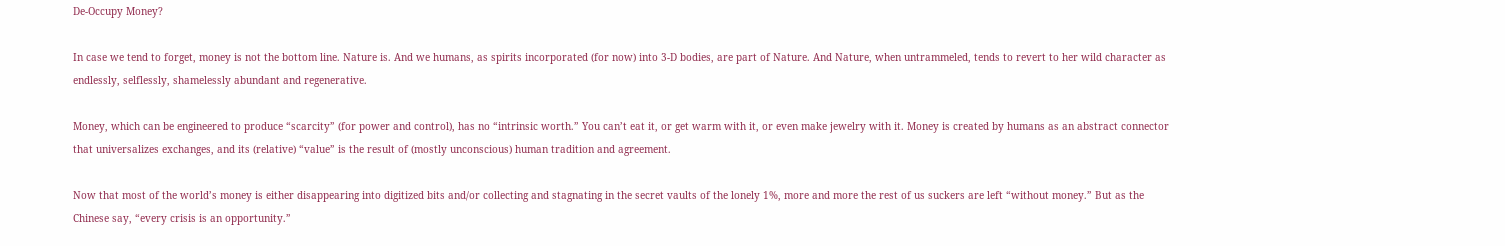De-Occupy Money?

In case we tend to forget, money is not the bottom line. Nature is. And we humans, as spirits incorporated (for now) into 3-D bodies, are part of Nature. And Nature, when untrammeled, tends to revert to her wild character as endlessly, selflessly, shamelessly abundant and regenerative.

Money, which can be engineered to produce “scarcity” (for power and control), has no “intrinsic worth.” You can’t eat it, or get warm with it, or even make jewelry with it. Money is created by humans as an abstract connector that universalizes exchanges, and its (relative) “value” is the result of (mostly unconscious) human tradition and agreement.

Now that most of the world’s money is either disappearing into digitized bits and/or collecting and stagnating in the secret vaults of the lonely 1%, more and more the rest of us suckers are left “without money.” But as the Chinese say, “every crisis is an opportunity.”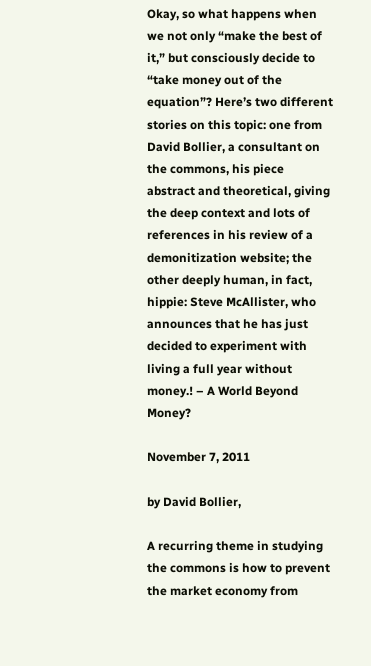Okay, so what happens when we not only “make the best of it,” but consciously decide to “take money out of the equation”? Here’s two different stories on this topic: one from David Bollier, a consultant on the commons, his piece abstract and theoretical, giving the deep context and lots of references in his review of a demonitization website; the other deeply human, in fact, hippie: Steve McAllister, who announces that he has just decided to experiment with living a full year without money.! – A World Beyond Money?

November 7, 2011

by David Bollier,

A recurring theme in studying the commons is how to prevent the market economy from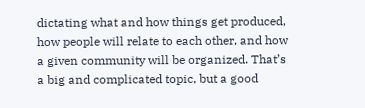dictating what and how things get produced, how people will relate to each other, and how a given community will be organized. That’s a big and complicated topic, but a good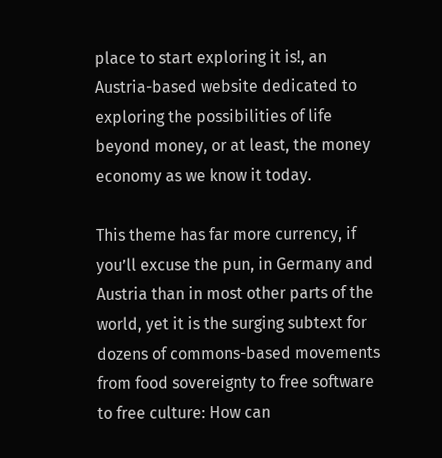place to start exploring it is!, an Austria-based website dedicated to exploring the possibilities of life beyond money, or at least, the money economy as we know it today.

This theme has far more currency, if you’ll excuse the pun, in Germany and Austria than in most other parts of the world, yet it is the surging subtext for dozens of commons-based movements from food sovereignty to free software to free culture: How can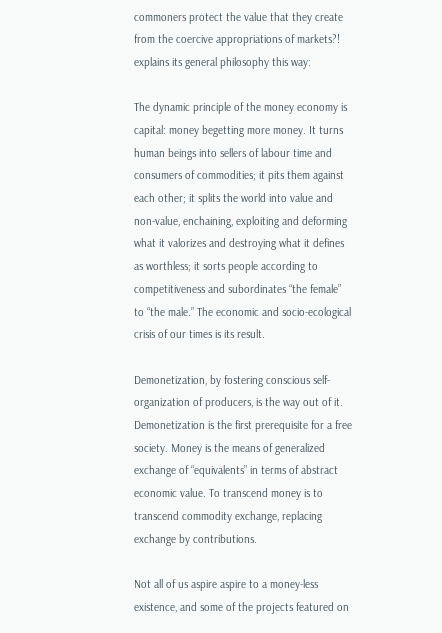commoners protect the value that they create from the coercive appropriations of markets?! explains its general philosophy this way:

The dynamic principle of the money economy is capital: money begetting more money. It turns human beings into sellers of labour time and consumers of commodities; it pits them against each other; it splits the world into value and non-value, enchaining, exploiting and deforming what it valorizes and destroying what it defines as worthless; it sorts people according to competitiveness and subordinates “the female” to “the male.” The economic and socio-ecological crisis of our times is its result.

Demonetization, by fostering conscious self-organization of producers, is the way out of it. Demonetization is the first prerequisite for a free society. Money is the means of generalized exchange of “equivalents” in terms of abstract economic value. To transcend money is to transcend commodity exchange, replacing exchange by contributions.

Not all of us aspire aspire to a money-less existence, and some of the projects featured on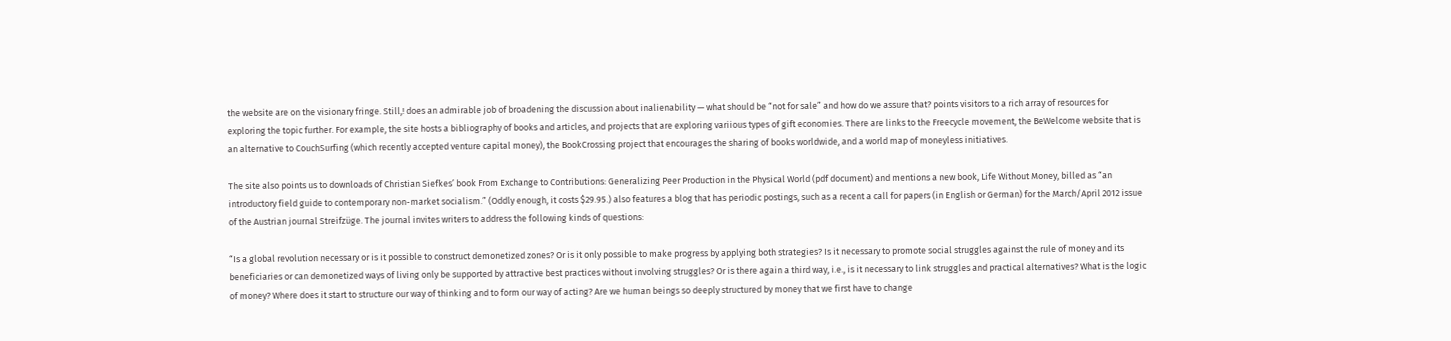the website are on the visionary fringe. Still,! does an admirable job of broadening the discussion about inalienability — what should be “not for sale” and how do we assure that? points visitors to a rich array of resources for exploring the topic further. For example, the site hosts a bibliography of books and articles, and projects that are exploring variious types of gift economies. There are links to the Freecycle movement, the BeWelcome website that is an alternative to CouchSurfing (which recently accepted venture capital money), the BookCrossing project that encourages the sharing of books worldwide, and a world map of moneyless initiatives.

The site also points us to downloads of Christian Siefkes’ book From Exchange to Contributions: Generalizing Peer Production in the Physical World (pdf document) and mentions a new book, Life Without Money, billed as “an introductory field guide to contemporary non-market socialism.” (Oddly enough, it costs $29.95.) also features a blog that has periodic postings, such as a recent a call for papers (in English or German) for the March/April 2012 issue of the Austrian journal Streifzüge. The journal invites writers to address the following kinds of questions:

“Is a global revolution necessary or is it possible to construct demonetized zones? Or is it only possible to make progress by applying both strategies? Is it necessary to promote social struggles against the rule of money and its beneficiaries or can demonetized ways of living only be supported by attractive best practices without involving struggles? Or is there again a third way, i.e., is it necessary to link struggles and practical alternatives? What is the logic of money? Where does it start to structure our way of thinking and to form our way of acting? Are we human beings so deeply structured by money that we first have to change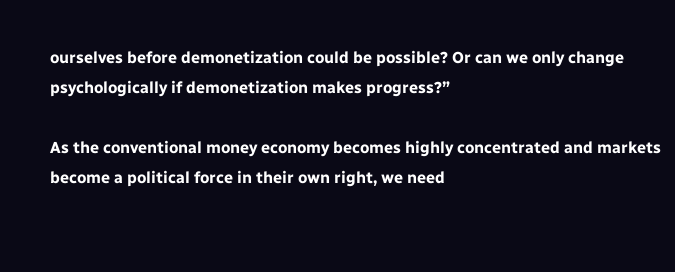ourselves before demonetization could be possible? Or can we only change psychologically if demonetization makes progress?”

As the conventional money economy becomes highly concentrated and markets become a political force in their own right, we need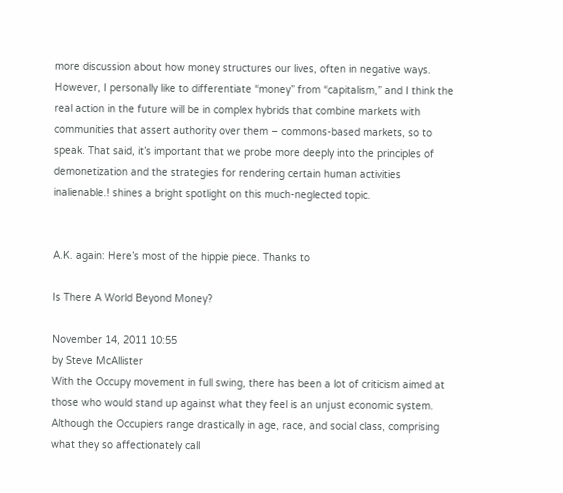more discussion about how money structures our lives, often in negative ways. However, I personally like to differentiate “money” from “capitalism,” and I think the real action in the future will be in complex hybrids that combine markets with communities that assert authority over them – commons-based markets, so to speak. That said, it’s important that we probe more deeply into the principles of demonetization and the strategies for rendering certain human activities inalienable.! shines a bright spotlight on this much-neglected topic.


A.K. again: Here’s most of the hippie piece. Thanks to

Is There A World Beyond Money?

November 14, 2011 10:55
by Steve McAllister
With the Occupy movement in full swing, there has been a lot of criticism aimed at those who would stand up against what they feel is an unjust economic system. Although the Occupiers range drastically in age, race, and social class, comprising what they so affectionately call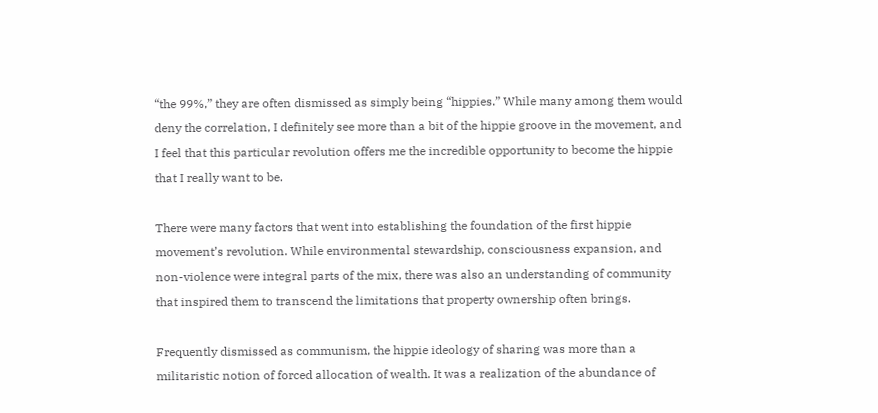“the 99%,” they are often dismissed as simply being “hippies.” While many among them would deny the correlation, I definitely see more than a bit of the hippie groove in the movement, and I feel that this particular revolution offers me the incredible opportunity to become the hippie that I really want to be.

There were many factors that went into establishing the foundation of the first hippie movement’s revolution. While environmental stewardship, consciousness expansion, and non-violence were integral parts of the mix, there was also an understanding of community that inspired them to transcend the limitations that property ownership often brings.

Frequently dismissed as communism, the hippie ideology of sharing was more than a militaristic notion of forced allocation of wealth. It was a realization of the abundance of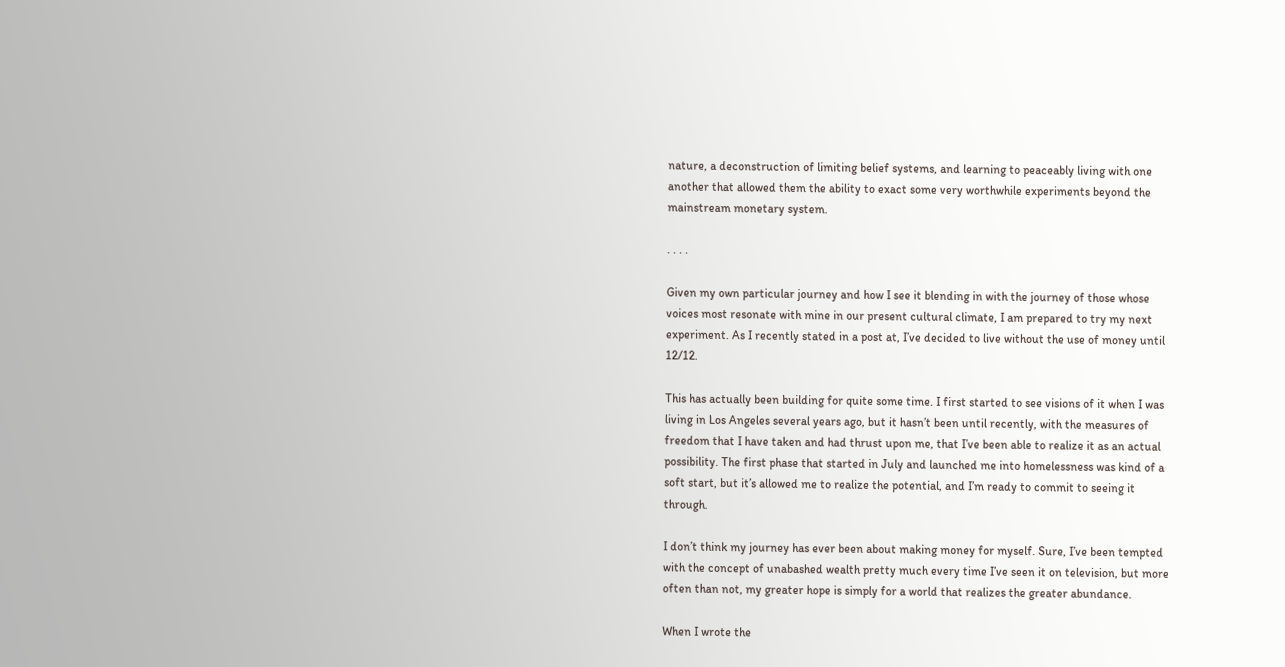nature, a deconstruction of limiting belief systems, and learning to peaceably living with one another that allowed them the ability to exact some very worthwhile experiments beyond the mainstream monetary system.

. . . .

Given my own particular journey and how I see it blending in with the journey of those whose voices most resonate with mine in our present cultural climate, I am prepared to try my next experiment. As I recently stated in a post at, I’ve decided to live without the use of money until 12/12.

This has actually been building for quite some time. I first started to see visions of it when I was living in Los Angeles several years ago, but it hasn’t been until recently, with the measures of freedom that I have taken and had thrust upon me, that I’ve been able to realize it as an actual possibility. The first phase that started in July and launched me into homelessness was kind of a soft start, but it’s allowed me to realize the potential, and I’m ready to commit to seeing it through.

I don’t think my journey has ever been about making money for myself. Sure, I’ve been tempted with the concept of unabashed wealth pretty much every time I’ve seen it on television, but more often than not, my greater hope is simply for a world that realizes the greater abundance.

When I wrote the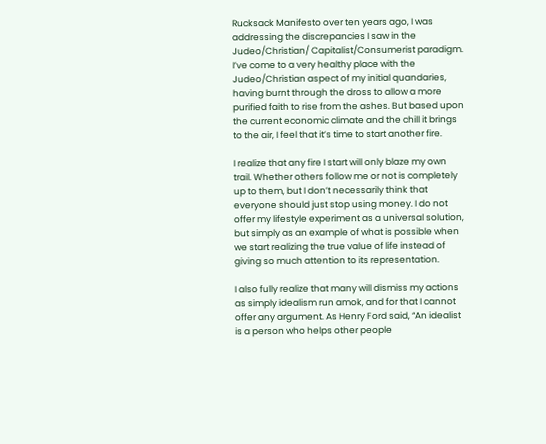Rucksack Manifesto over ten years ago, I was addressing the discrepancies I saw in the Judeo/Christian/ Capitalist/Consumerist paradigm. I’ve come to a very healthy place with the Judeo/Christian aspect of my initial quandaries, having burnt through the dross to allow a more purified faith to rise from the ashes. But based upon the current economic climate and the chill it brings to the air, I feel that it’s time to start another fire.

I realize that any fire I start will only blaze my own trail. Whether others follow me or not is completely up to them, but I don’t necessarily think that everyone should just stop using money. I do not offer my lifestyle experiment as a universal solution, but simply as an example of what is possible when we start realizing the true value of life instead of giving so much attention to its representation.

I also fully realize that many will dismiss my actions as simply idealism run amok, and for that I cannot offer any argument. As Henry Ford said, “An idealist is a person who helps other people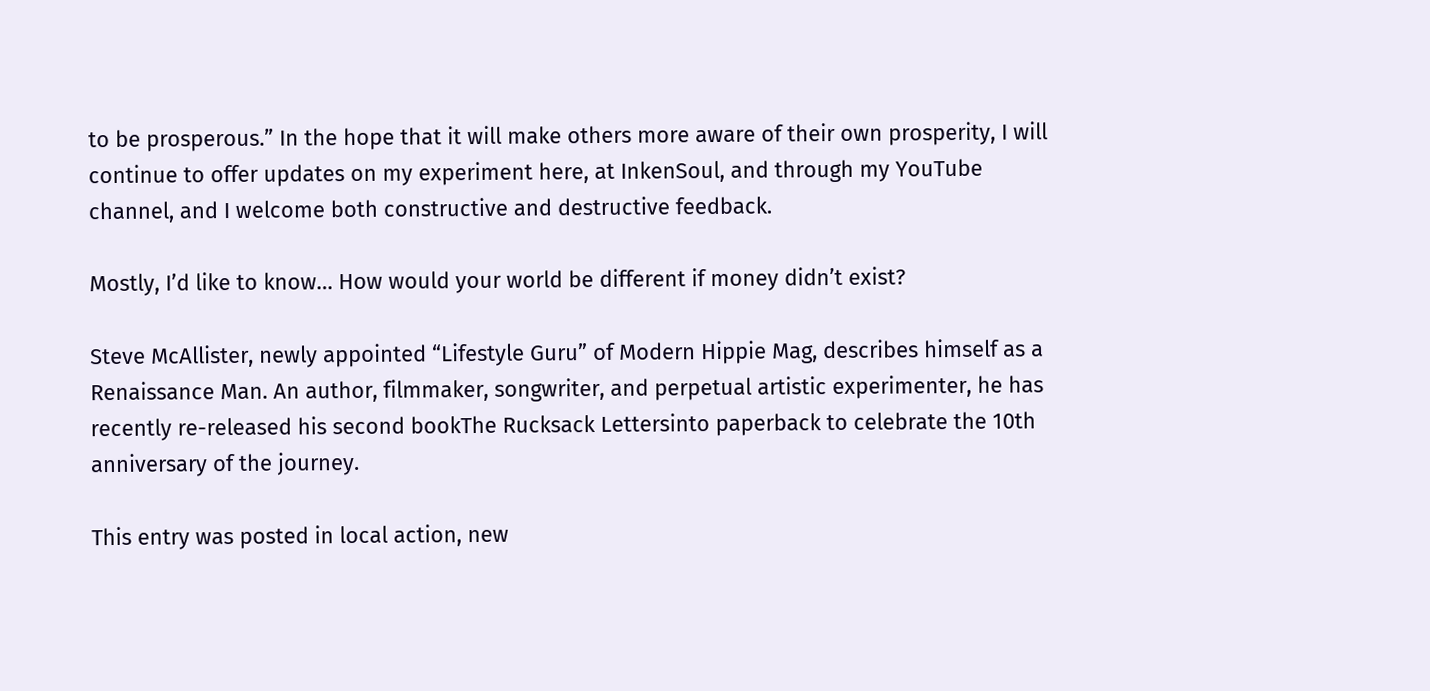to be prosperous.” In the hope that it will make others more aware of their own prosperity, I will continue to offer updates on my experiment here, at InkenSoul, and through my YouTube channel, and I welcome both constructive and destructive feedback.

Mostly, I’d like to know… How would your world be different if money didn’t exist?

Steve McAllister, newly appointed “Lifestyle Guru” of Modern Hippie Mag, describes himself as a Renaissance Man. An author, filmmaker, songwriter, and perpetual artistic experimenter, he has recently re-released his second bookThe Rucksack Lettersinto paperback to celebrate the 10th anniversary of the journey.

This entry was posted in local action, new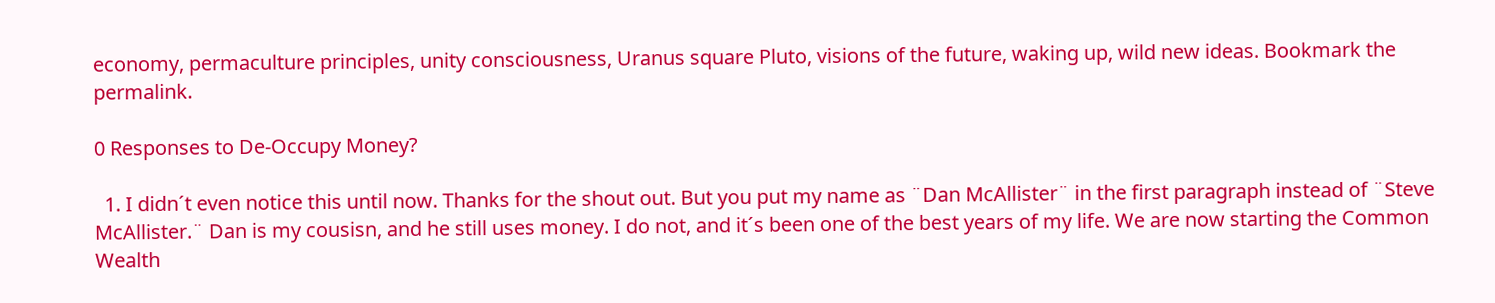economy, permaculture principles, unity consciousness, Uranus square Pluto, visions of the future, waking up, wild new ideas. Bookmark the permalink.

0 Responses to De-Occupy Money?

  1. I didn´t even notice this until now. Thanks for the shout out. But you put my name as ¨Dan McAllister¨ in the first paragraph instead of ¨Steve McAllister.¨ Dan is my cousisn, and he still uses money. I do not, and it´s been one of the best years of my life. We are now starting the Common Wealth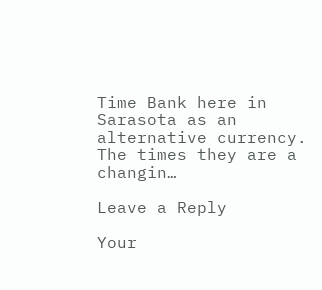Time Bank here in Sarasota as an alternative currency. The times they are a changin…

Leave a Reply

Your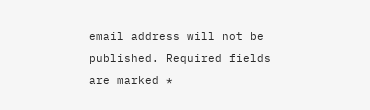email address will not be published. Required fields are marked *